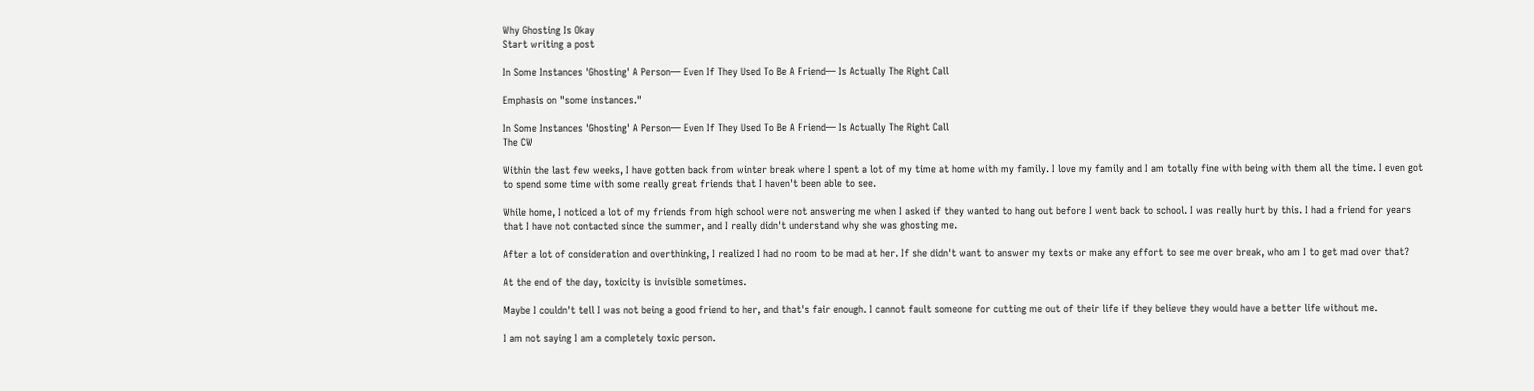Why Ghosting Is Okay
Start writing a post

In Some Instances 'Ghosting' A Person— Even If They Used To Be A Friend— Is Actually The Right Call

Emphasis on "some instances."

In Some Instances 'Ghosting' A Person— Even If They Used To Be A Friend— Is Actually The Right Call
The CW

Within the last few weeks, I have gotten back from winter break where I spent a lot of my time at home with my family. I love my family and I am totally fine with being with them all the time. I even got to spend some time with some really great friends that I haven't been able to see.

While home, I noticed a lot of my friends from high school were not answering me when I asked if they wanted to hang out before I went back to school. I was really hurt by this. I had a friend for years that I have not contacted since the summer, and I really didn't understand why she was ghosting me.

After a lot of consideration and overthinking, I realized I had no room to be mad at her. If she didn't want to answer my texts or make any effort to see me over break, who am I to get mad over that?

At the end of the day, toxicity is invisible sometimes.

Maybe I couldn't tell I was not being a good friend to her, and that's fair enough. I cannot fault someone for cutting me out of their life if they believe they would have a better life without me.

I am not saying I am a completely toxic person.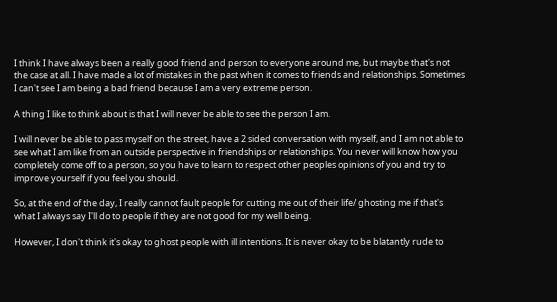I think I have always been a really good friend and person to everyone around me, but maybe that's not the case at all. I have made a lot of mistakes in the past when it comes to friends and relationships. Sometimes I can't see I am being a bad friend because I am a very extreme person.

A thing I like to think about is that I will never be able to see the person I am.

I will never be able to pass myself on the street, have a 2 sided conversation with myself, and I am not able to see what I am like from an outside perspective in friendships or relationships. You never will know how you completely come off to a person, so you have to learn to respect other peoples opinions of you and try to improve yourself if you feel you should.

So, at the end of the day, I really cannot fault people for cutting me out of their life/ ghosting me if that's what I always say I'll do to people if they are not good for my well being.

However, I don't think it's okay to ghost people with ill intentions. It is never okay to be blatantly rude to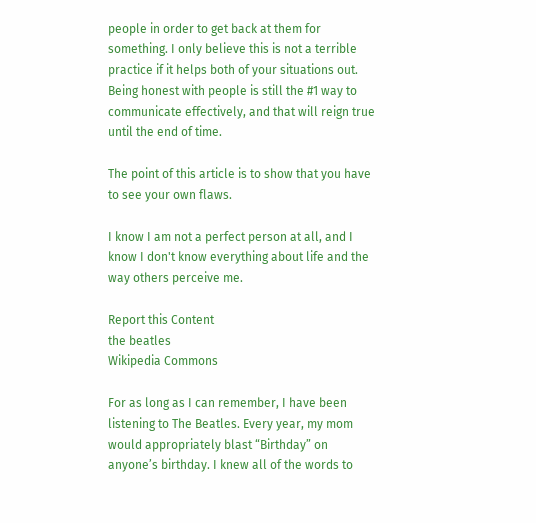people in order to get back at them for something. I only believe this is not a terrible practice if it helps both of your situations out. Being honest with people is still the #1 way to communicate effectively, and that will reign true until the end of time.

The point of this article is to show that you have to see your own flaws.

I know I am not a perfect person at all, and I know I don't know everything about life and the way others perceive me.

Report this Content
the beatles
Wikipedia Commons

For as long as I can remember, I have been listening to The Beatles. Every year, my mom would appropriately blast “Birthday” on anyone’s birthday. I knew all of the words to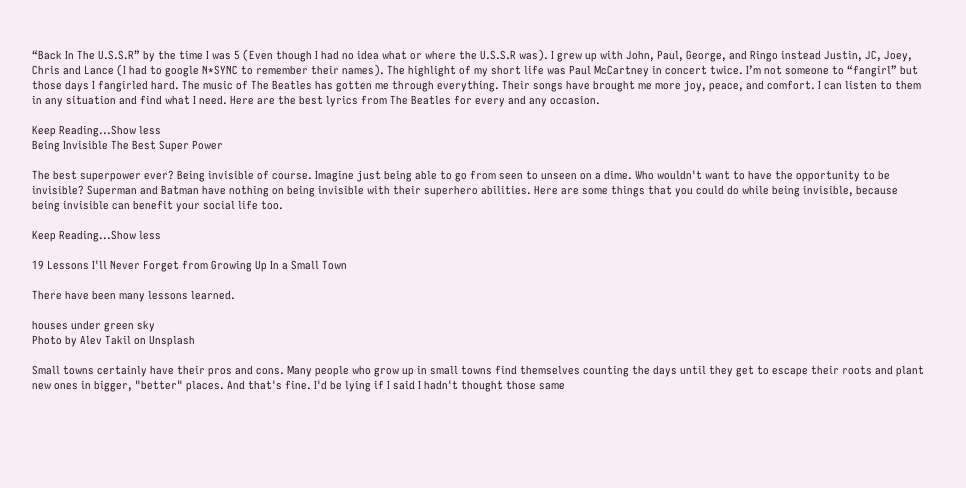“Back In The U.S.S.R” by the time I was 5 (Even though I had no idea what or where the U.S.S.R was). I grew up with John, Paul, George, and Ringo instead Justin, JC, Joey, Chris and Lance (I had to google N*SYNC to remember their names). The highlight of my short life was Paul McCartney in concert twice. I’m not someone to “fangirl” but those days I fangirled hard. The music of The Beatles has gotten me through everything. Their songs have brought me more joy, peace, and comfort. I can listen to them in any situation and find what I need. Here are the best lyrics from The Beatles for every and any occasion.

Keep Reading...Show less
Being Invisible The Best Super Power

The best superpower ever? Being invisible of course. Imagine just being able to go from seen to unseen on a dime. Who wouldn't want to have the opportunity to be invisible? Superman and Batman have nothing on being invisible with their superhero abilities. Here are some things that you could do while being invisible, because being invisible can benefit your social life too.

Keep Reading...Show less

19 Lessons I'll Never Forget from Growing Up In a Small Town

There have been many lessons learned.

houses under green sky
Photo by Alev Takil on Unsplash

Small towns certainly have their pros and cons. Many people who grow up in small towns find themselves counting the days until they get to escape their roots and plant new ones in bigger, "better" places. And that's fine. I'd be lying if I said I hadn't thought those same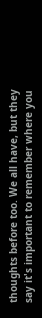thoughts before too. We all have, but they say it's important to remember where you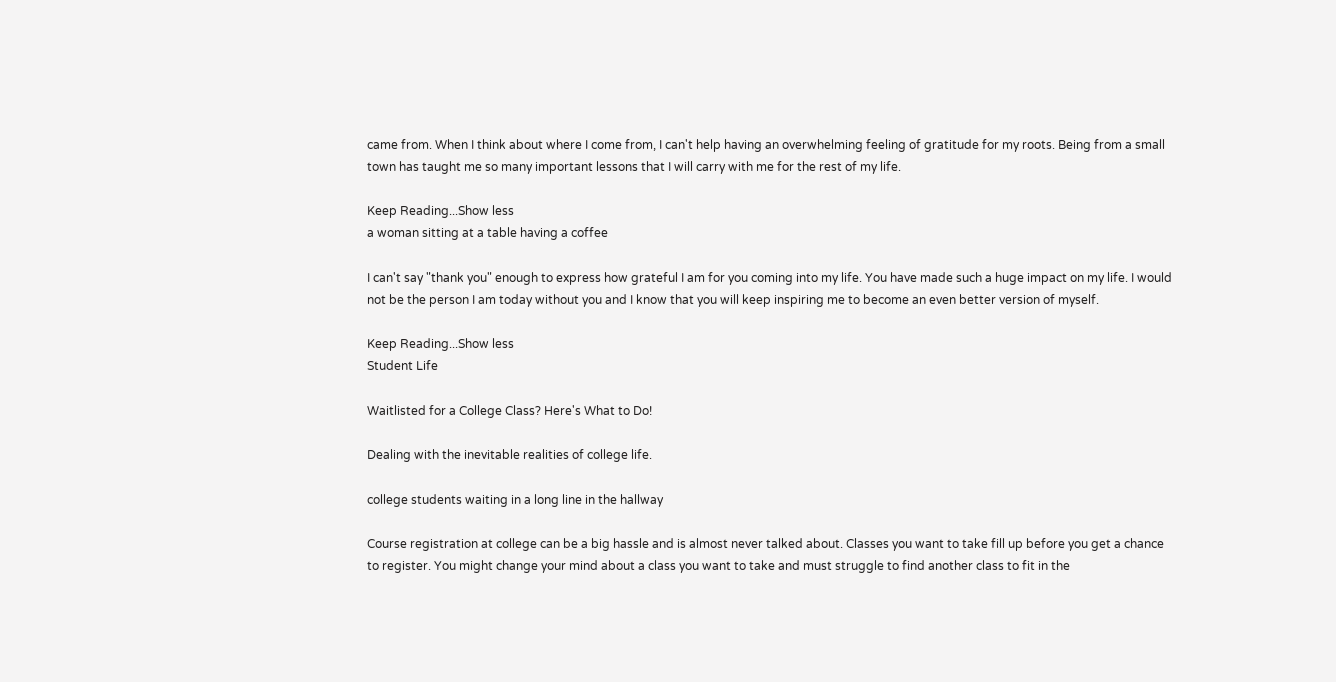came from. When I think about where I come from, I can't help having an overwhelming feeling of gratitude for my roots. Being from a small town has taught me so many important lessons that I will carry with me for the rest of my life.

Keep Reading...Show less
a woman sitting at a table having a coffee

I can't say "thank you" enough to express how grateful I am for you coming into my life. You have made such a huge impact on my life. I would not be the person I am today without you and I know that you will keep inspiring me to become an even better version of myself.

Keep Reading...Show less
Student Life

Waitlisted for a College Class? Here's What to Do!

Dealing with the inevitable realities of college life.

college students waiting in a long line in the hallway

Course registration at college can be a big hassle and is almost never talked about. Classes you want to take fill up before you get a chance to register. You might change your mind about a class you want to take and must struggle to find another class to fit in the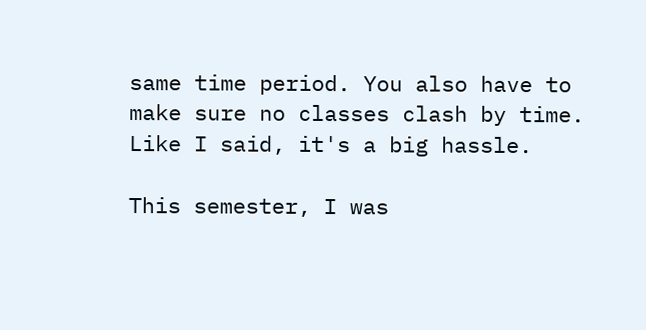same time period. You also have to make sure no classes clash by time. Like I said, it's a big hassle.

This semester, I was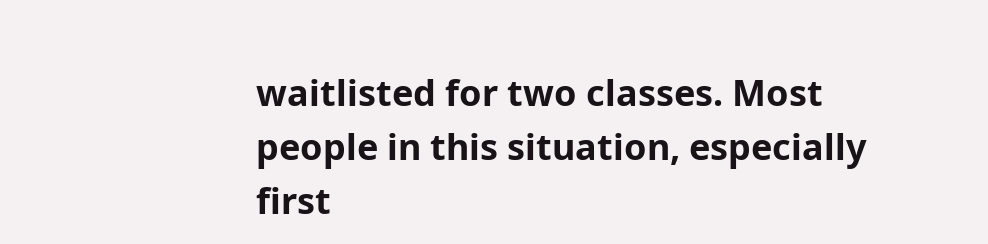waitlisted for two classes. Most people in this situation, especially first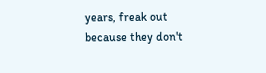years, freak out because they don't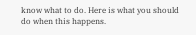know what to do. Here is what you should do when this happens.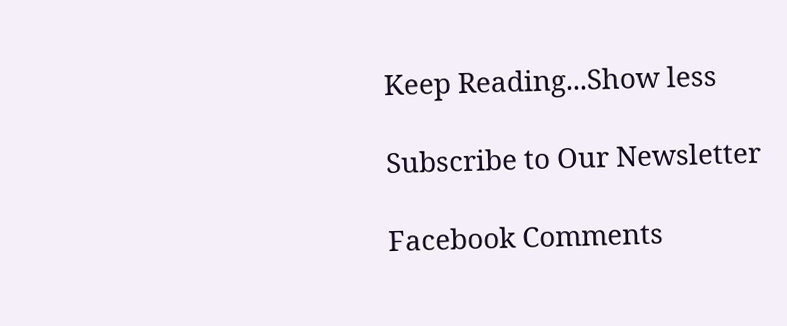Keep Reading...Show less

Subscribe to Our Newsletter

Facebook Comments